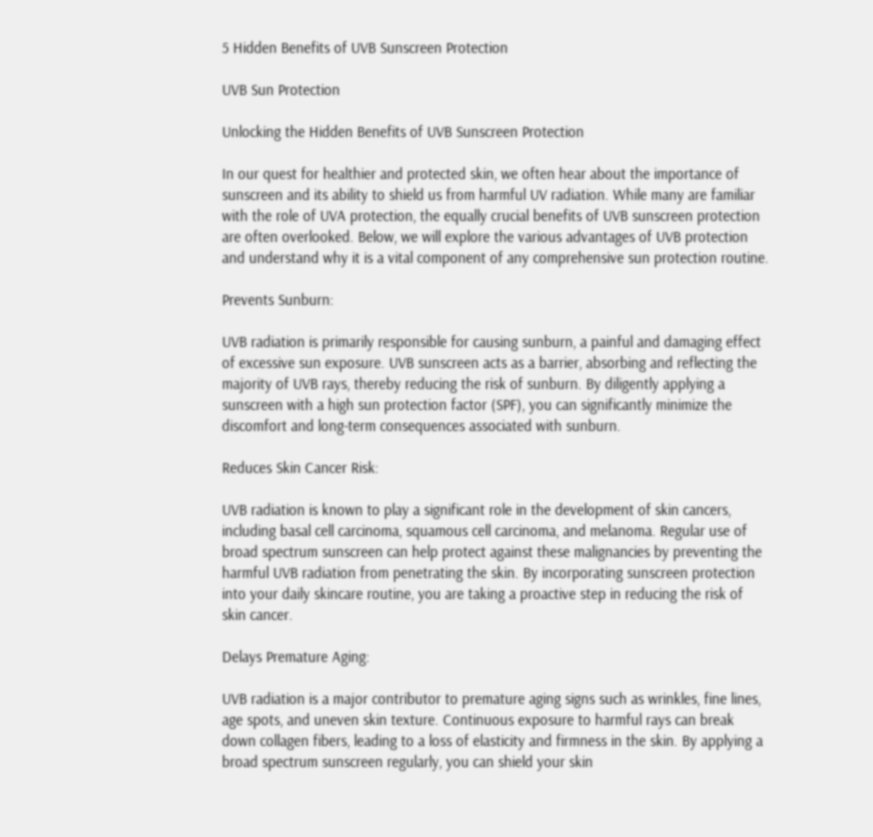5 Hidden Benefits of UVB Sunscreen Protection

UVB Sun Protection

Unlocking the Hidden Benefits of UVB Sunscreen Protection

In our quest for healthier and protected skin, we often hear about the importance of sunscreen and its ability to shield us from harmful UV radiation. While many are familiar with the role of UVA protection, the equally crucial benefits of UVB sunscreen protection are often overlooked. Below, we will explore the various advantages of UVB protection and understand why it is a vital component of any comprehensive sun protection routine.

Prevents Sunburn:

UVB radiation is primarily responsible for causing sunburn, a painful and damaging effect of excessive sun exposure. UVB sunscreen acts as a barrier, absorbing and reflecting the majority of UVB rays, thereby reducing the risk of sunburn. By diligently applying a sunscreen with a high sun protection factor (SPF), you can significantly minimize the discomfort and long-term consequences associated with sunburn.

Reduces Skin Cancer Risk:

UVB radiation is known to play a significant role in the development of skin cancers, including basal cell carcinoma, squamous cell carcinoma, and melanoma. Regular use of broad spectrum sunscreen can help protect against these malignancies by preventing the harmful UVB radiation from penetrating the skin. By incorporating sunscreen protection into your daily skincare routine, you are taking a proactive step in reducing the risk of skin cancer.

Delays Premature Aging:

UVB radiation is a major contributor to premature aging signs such as wrinkles, fine lines, age spots, and uneven skin texture. Continuous exposure to harmful rays can break down collagen fibers, leading to a loss of elasticity and firmness in the skin. By applying a broad spectrum sunscreen regularly, you can shield your skin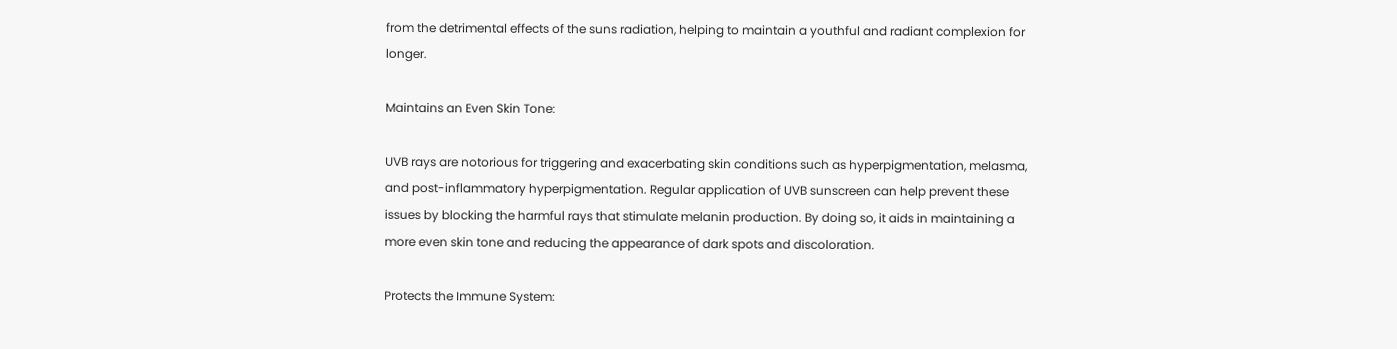from the detrimental effects of the suns radiation, helping to maintain a youthful and radiant complexion for longer.

Maintains an Even Skin Tone:

UVB rays are notorious for triggering and exacerbating skin conditions such as hyperpigmentation, melasma, and post-inflammatory hyperpigmentation. Regular application of UVB sunscreen can help prevent these issues by blocking the harmful rays that stimulate melanin production. By doing so, it aids in maintaining a more even skin tone and reducing the appearance of dark spots and discoloration.

Protects the Immune System: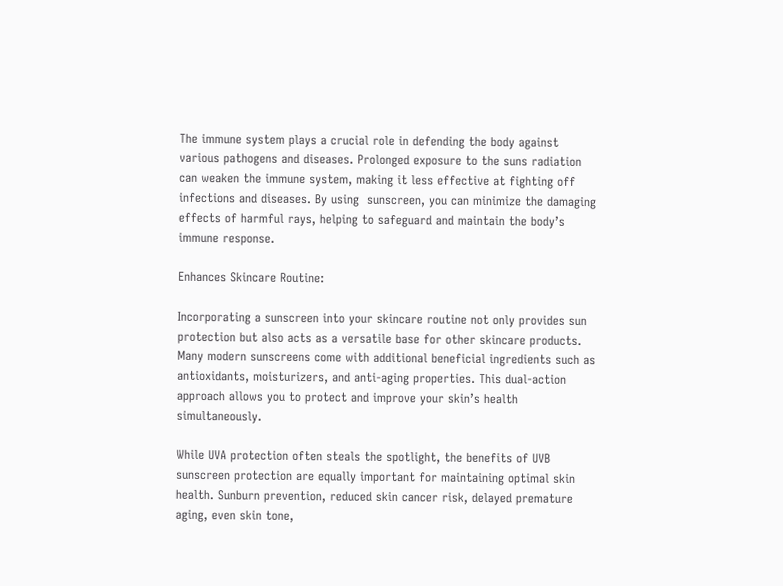The immune system plays a crucial role in defending the body against various pathogens and diseases. Prolonged exposure to the suns radiation can weaken the immune system, making it less effective at fighting off infections and diseases. By using  sunscreen, you can minimize the damaging effects of harmful rays, helping to safeguard and maintain the body’s immune response.

Enhances Skincare Routine:

Incorporating a sunscreen into your skincare routine not only provides sun protection but also acts as a versatile base for other skincare products. Many modern sunscreens come with additional beneficial ingredients such as antioxidants, moisturizers, and anti-aging properties. This dual-action approach allows you to protect and improve your skin’s health simultaneously.

While UVA protection often steals the spotlight, the benefits of UVB sunscreen protection are equally important for maintaining optimal skin health. Sunburn prevention, reduced skin cancer risk, delayed premature aging, even skin tone,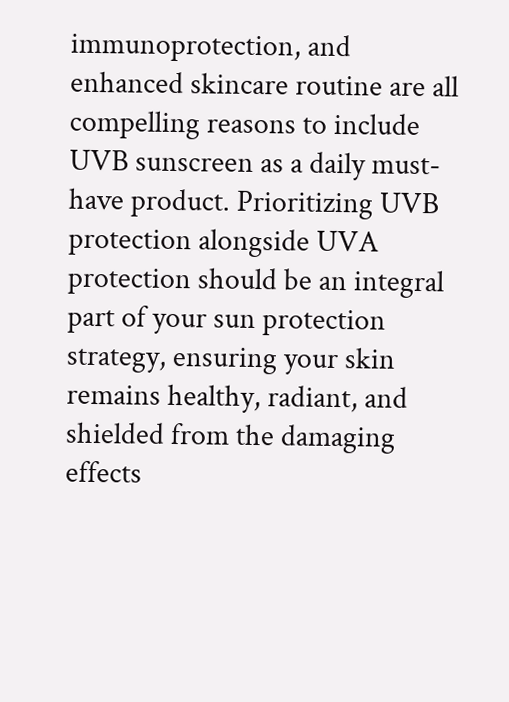immunoprotection, and enhanced skincare routine are all compelling reasons to include UVB sunscreen as a daily must-have product. Prioritizing UVB protection alongside UVA protection should be an integral part of your sun protection strategy, ensuring your skin remains healthy, radiant, and shielded from the damaging effects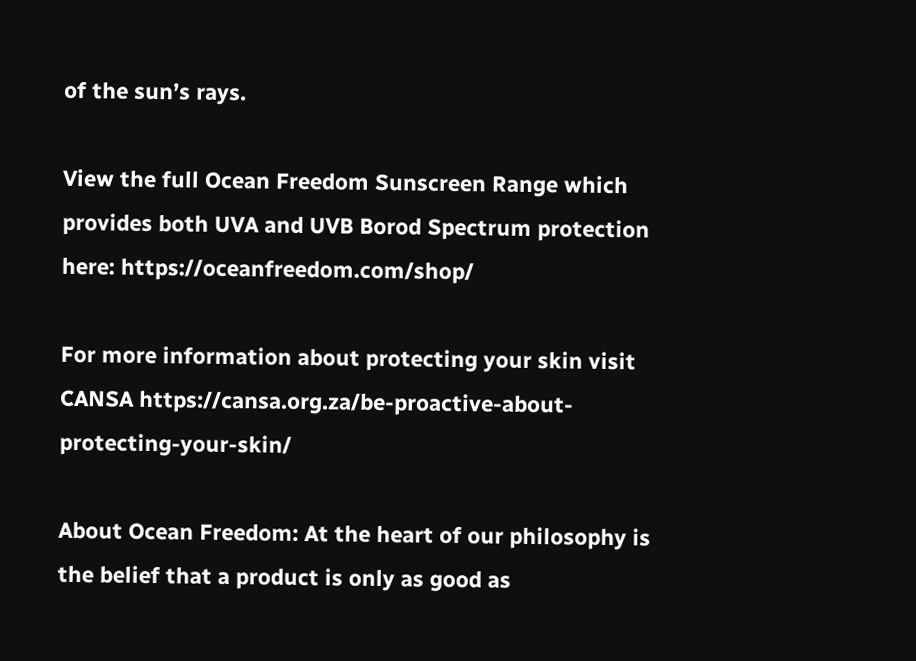of the sun’s rays.

View the full Ocean Freedom Sunscreen Range which provides both UVA and UVB Borod Spectrum protection here: https://oceanfreedom.com/shop/

For more information about protecting your skin visit CANSA https://cansa.org.za/be-proactive-about-protecting-your-skin/

About Ocean Freedom: At the heart of our philosophy is the belief that a product is only as good as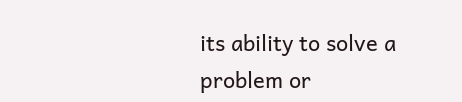its ability to solve a problem or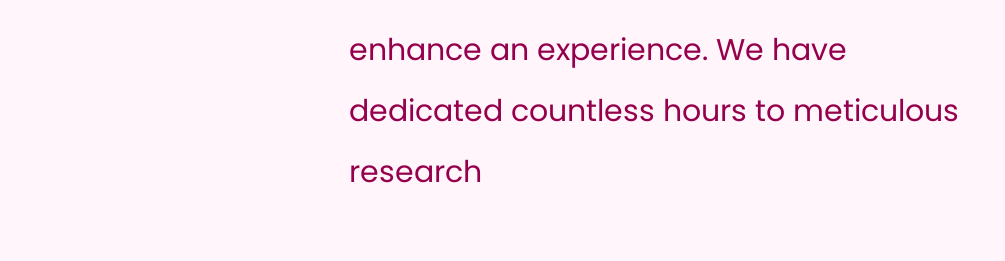enhance an experience. We have dedicated countless hours to meticulous research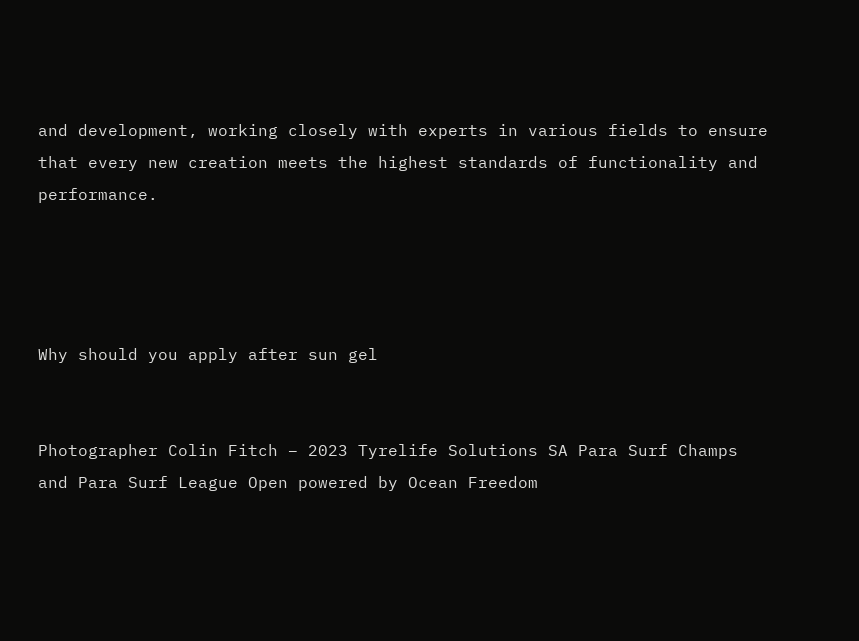and development, working closely with experts in various fields to ensure that every new creation meets the highest standards of functionality and performance.




Why should you apply after sun gel


Photographer Colin Fitch – 2023 Tyrelife Solutions SA Para Surf Champs and Para Surf League Open powered by Ocean Freedom